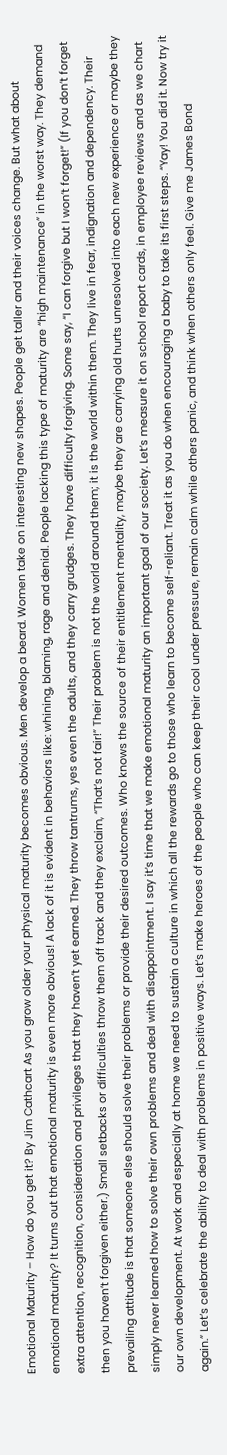Emotional Maturity – How do you get it? By Jim Cathcart As you grow older your physical maturity becomes obvious. Men develop a beard. Women take on interesting new shapes. People get taller and their voices change. But what about emotional maturity? It turns out that emotional maturity is even more obvious! A lack of it is evident in behaviors like: whining, blaming, rage and denial. People lacking this type of maturity are “high maintenance” in the worst way. They demand extra attention, recognition, consideration and privileges that they haven’t yet earned. They throw tantrums, yes even the adults, and they carry grudges. They have difficulty forgiving. Some say, “I can forgive but I won’t forget!” (If you don’t forget then you haven’t forgiven either.) Small setbacks or difficulties throw them off track and they exclaim, “That’s not fair!” Their problem is not the world around them; it is the world within them. They live in fear, indignation and dependency. Their prevailing attitude is that someone else should solve their problems or provide their desired outcomes. Who knows the source of their entitlement mentality, maybe they are carrying old hurts unresolved into each new experience or maybe they simply never learned how to solve their own problems and deal with disappointment. I say it’s time that we make emotional maturity an important goal of our society. Let’s measure it on school report cards, in employee reviews and as we chart our own development. At work and especially at home we need to sustain a culture in which all the rewards go to those who learn to become self-reliant. Treat it as you do when encouraging a baby to take its first steps. “Yay! You did it. Now try it again.” Let’s celebrate the ability to deal with problems in positive ways. Let’s make heroes of the people who can keep their cool under pressure, remain calm while others panic, and think when others only feel. Give me James Bond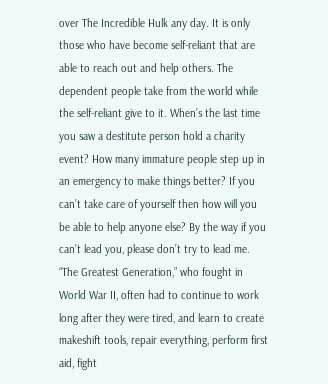over The Incredible Hulk any day. It is only those who have become self-reliant that are able to reach out and help others. The dependent people take from the world while the self-reliant give to it. When’s the last time you saw a destitute person hold a charity event? How many immature people step up in an emergency to make things better? If you can’t take care of yourself then how will you be able to help anyone else? By the way if you can’t lead you, please don’t try to lead me. “The Greatest Generation,” who fought in World War II, often had to continue to work long after they were tired, and learn to create makeshift tools, repair everything, perform first aid, fight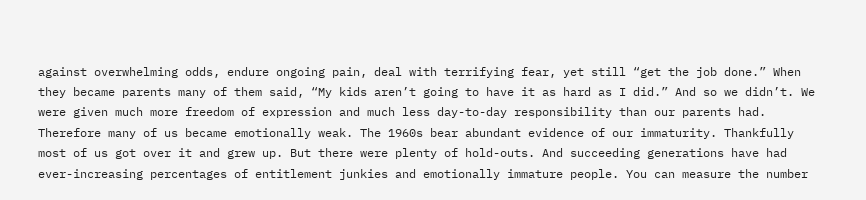against overwhelming odds, endure ongoing pain, deal with terrifying fear, yet still “get the job done.” When they became parents many of them said, “My kids aren’t going to have it as hard as I did.” And so we didn’t. We were given much more freedom of expression and much less day-to-day responsibility than our parents had. Therefore many of us became emotionally weak. The 1960s bear abundant evidence of our immaturity. Thankfully most of us got over it and grew up. But there were plenty of hold-outs. And succeeding generations have had ever-increasing percentages of entitlement junkies and emotionally immature people. You can measure the number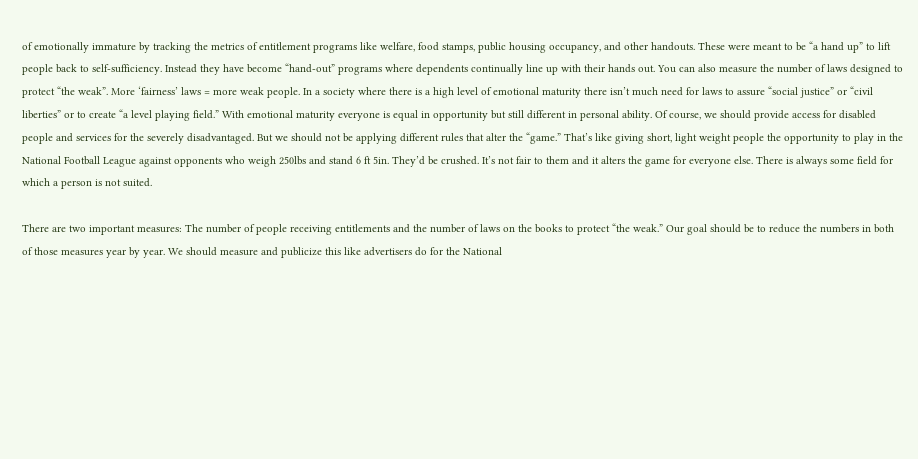of emotionally immature by tracking the metrics of entitlement programs like welfare, food stamps, public housing occupancy, and other handouts. These were meant to be “a hand up” to lift people back to self-sufficiency. Instead they have become “hand-out” programs where dependents continually line up with their hands out. You can also measure the number of laws designed to protect “the weak”. More ‘fairness’ laws = more weak people. In a society where there is a high level of emotional maturity there isn’t much need for laws to assure “social justice” or “civil liberties” or to create “a level playing field.” With emotional maturity everyone is equal in opportunity but still different in personal ability. Of course, we should provide access for disabled people and services for the severely disadvantaged. But we should not be applying different rules that alter the “game.” That’s like giving short, light weight people the opportunity to play in the National Football League against opponents who weigh 250lbs and stand 6 ft 5in. They’d be crushed. It’s not fair to them and it alters the game for everyone else. There is always some field for which a person is not suited.

There are two important measures: The number of people receiving entitlements and the number of laws on the books to protect “the weak.” Our goal should be to reduce the numbers in both of those measures year by year. We should measure and publicize this like advertisers do for the National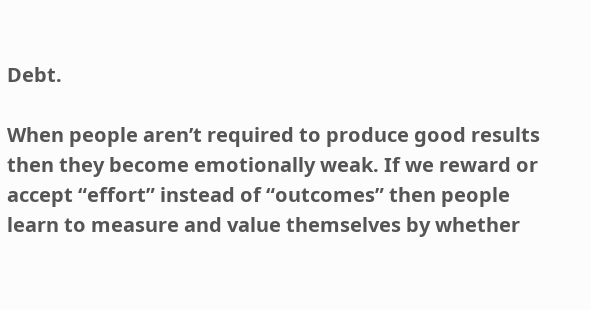Debt.

When people aren’t required to produce good results then they become emotionally weak. If we reward or accept “effort” instead of “outcomes” then people learn to measure and value themselves by whether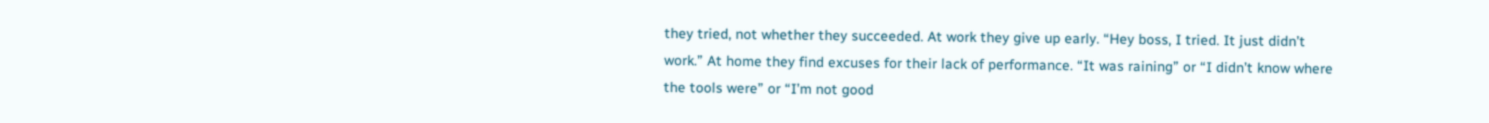they tried, not whether they succeeded. At work they give up early. “Hey boss, I tried. It just didn’t work.” At home they find excuses for their lack of performance. “It was raining” or “I didn’t know where the tools were” or “I’m not good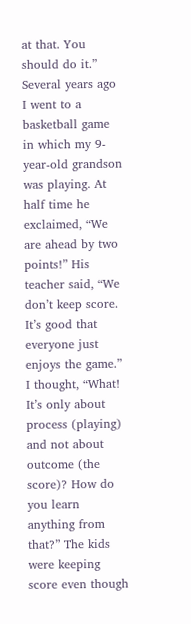at that. You should do it.” Several years ago I went to a basketball game in which my 9-year-old grandson was playing. At half time he exclaimed, “We are ahead by two points!” His teacher said, “We don’t keep score. It’s good that everyone just enjoys the game.” I thought, “What! It’s only about process (playing) and not about outcome (the score)? How do you learn anything from that?” The kids were keeping score even though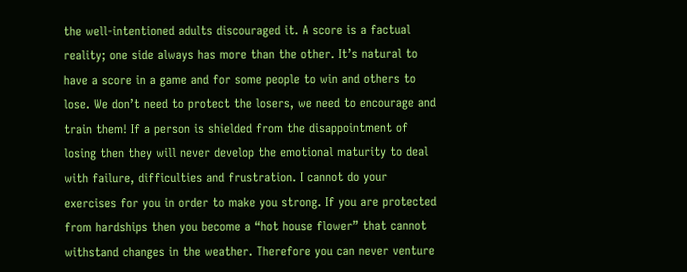the well-intentioned adults discouraged it. A score is a factual reality; one side always has more than the other. It’s natural to have a score in a game and for some people to win and others to lose. We don’t need to protect the losers, we need to encourage and train them! If a person is shielded from the disappointment of losing then they will never develop the emotional maturity to deal with failure, difficulties and frustration. I cannot do your exercises for you in order to make you strong. If you are protected from hardships then you become a “hot house flower” that cannot withstand changes in the weather. Therefore you can never venture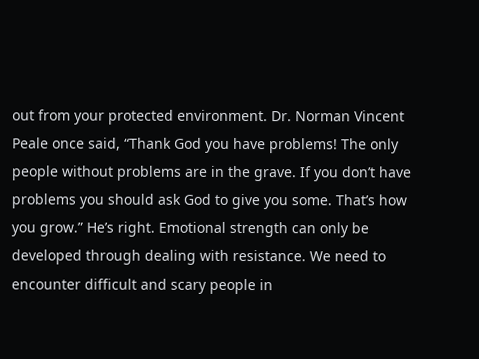out from your protected environment. Dr. Norman Vincent Peale once said, “Thank God you have problems! The only people without problems are in the grave. If you don’t have problems you should ask God to give you some. That’s how you grow.” He’s right. Emotional strength can only be developed through dealing with resistance. We need to encounter difficult and scary people in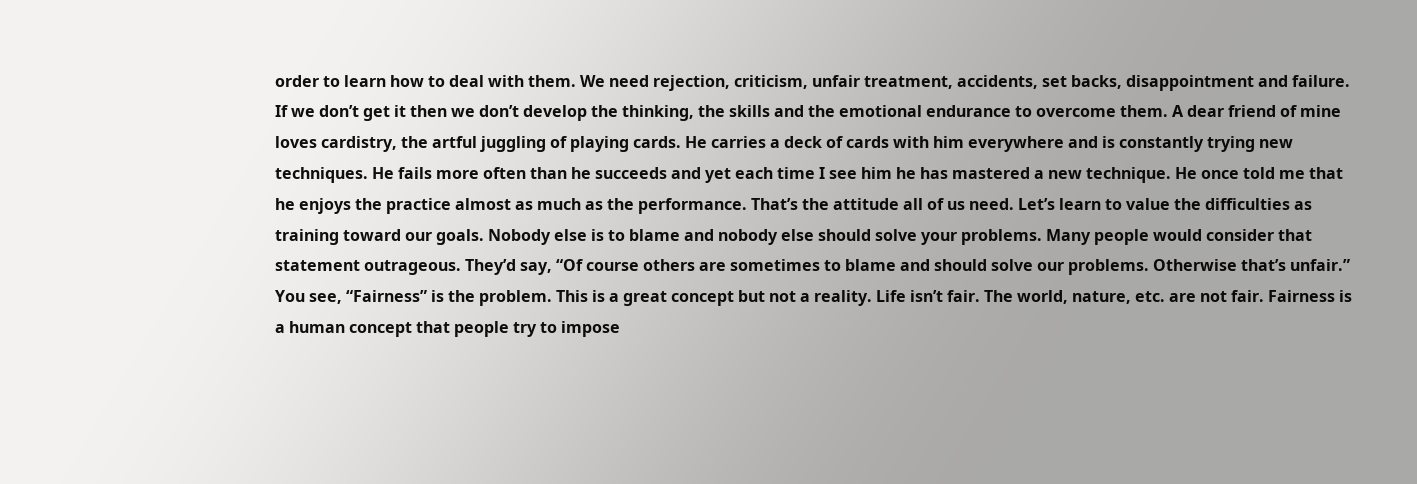order to learn how to deal with them. We need rejection, criticism, unfair treatment, accidents, set backs, disappointment and failure. If we don’t get it then we don’t develop the thinking, the skills and the emotional endurance to overcome them. A dear friend of mine loves cardistry, the artful juggling of playing cards. He carries a deck of cards with him everywhere and is constantly trying new techniques. He fails more often than he succeeds and yet each time I see him he has mastered a new technique. He once told me that he enjoys the practice almost as much as the performance. That’s the attitude all of us need. Let’s learn to value the difficulties as training toward our goals. Nobody else is to blame and nobody else should solve your problems. Many people would consider that statement outrageous. They’d say, “Of course others are sometimes to blame and should solve our problems. Otherwise that’s unfair.” You see, “Fairness” is the problem. This is a great concept but not a reality. Life isn’t fair. The world, nature, etc. are not fair. Fairness is a human concept that people try to impose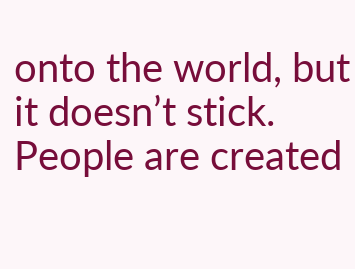onto the world, but it doesn’t stick. People are created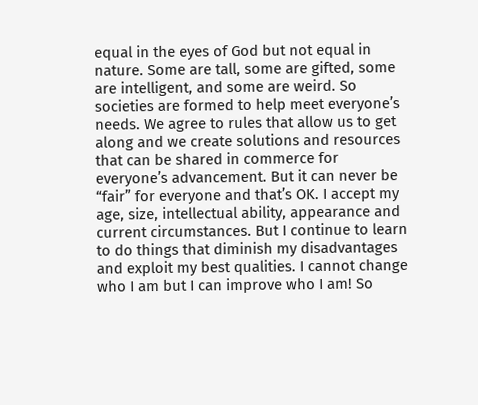equal in the eyes of God but not equal in nature. Some are tall, some are gifted, some are intelligent, and some are weird. So societies are formed to help meet everyone’s needs. We agree to rules that allow us to get along and we create solutions and resources that can be shared in commerce for everyone’s advancement. But it can never be “fair” for everyone and that’s OK. I accept my age, size, intellectual ability, appearance and current circumstances. But I continue to learn to do things that diminish my disadvantages and exploit my best qualities. I cannot change who I am but I can improve who I am! So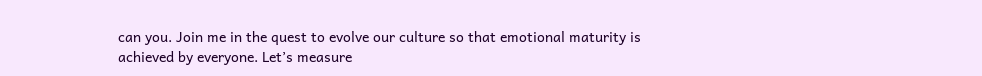can you. Join me in the quest to evolve our culture so that emotional maturity is achieved by everyone. Let’s measure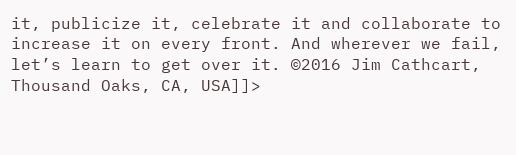it, publicize it, celebrate it and collaborate to increase it on every front. And wherever we fail, let’s learn to get over it. ©2016 Jim Cathcart, Thousand Oaks, CA, USA]]>